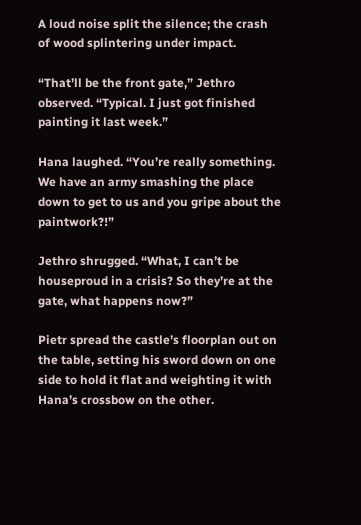A loud noise split the silence; the crash of wood splintering under impact.

“That’ll be the front gate,” Jethro observed. “Typical. I just got finished painting it last week.”

Hana laughed. “You’re really something. We have an army smashing the place down to get to us and you gripe about the paintwork?!”

Jethro shrugged. “What, I can’t be houseproud in a crisis? So they’re at the gate, what happens now?”

Pietr spread the castle’s floorplan out on the table, setting his sword down on one side to hold it flat and weighting it with Hana’s crossbow on the other.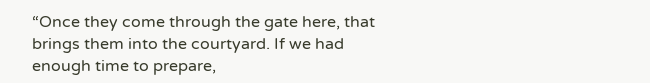“Once they come through the gate here, that brings them into the courtyard. If we had enough time to prepare,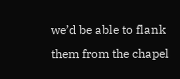we’d be able to flank them from the chapel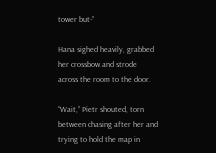tower but-”

Hana sighed heavily, grabbed her crossbow and strode across the room to the door.

“Wait,” Pietr shouted, torn between chasing after her and trying to hold the map in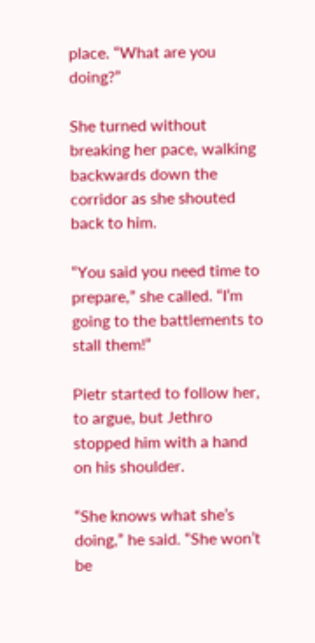place. “What are you doing?”

She turned without breaking her pace, walking backwards down the corridor as she shouted back to him.

“You said you need time to prepare,” she called. “I’m going to the battlements to stall them!”

Pietr started to follow her, to argue, but Jethro stopped him with a hand on his shoulder.

“She knows what she’s doing,” he said. “She won’t be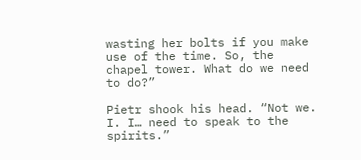wasting her bolts if you make use of the time. So, the chapel tower. What do we need to do?”

Pietr shook his head. “Not we. I. I… need to speak to the spirits.”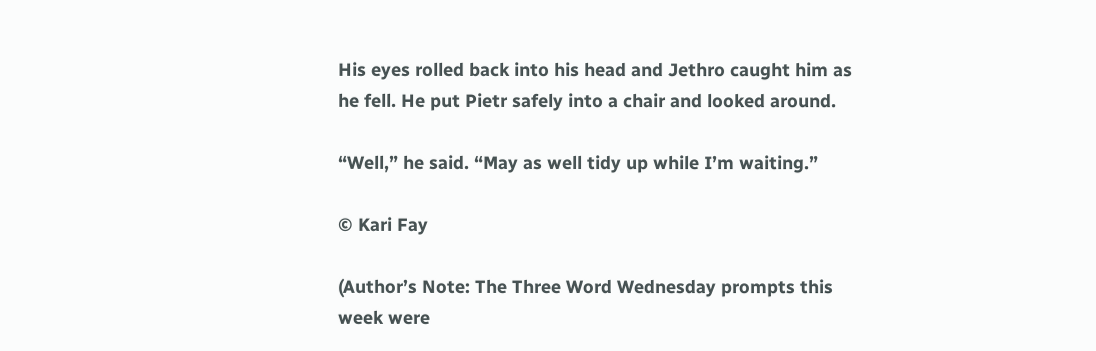His eyes rolled back into his head and Jethro caught him as he fell. He put Pietr safely into a chair and looked around.

“Well,” he said. “May as well tidy up while I’m waiting.”

© Kari Fay

(Author’s Note: The Three Word Wednesday prompts this week were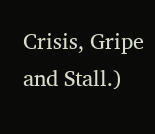Crisis, Gripe and Stall.)